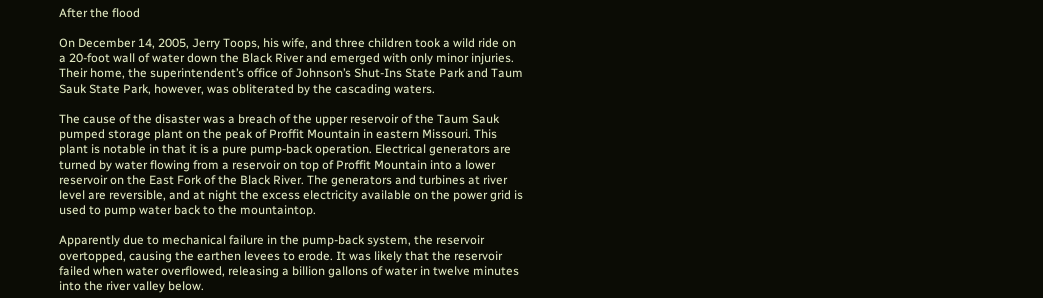After the flood

On December 14, 2005, Jerry Toops, his wife, and three children took a wild ride on a 20-foot wall of water down the Black River and emerged with only minor injuries. Their home, the superintendent’s office of Johnson’s Shut-Ins State Park and Taum Sauk State Park, however, was obliterated by the cascading waters.

The cause of the disaster was a breach of the upper reservoir of the Taum Sauk pumped storage plant on the peak of Proffit Mountain in eastern Missouri. This plant is notable in that it is a pure pump-back operation. Electrical generators are turned by water flowing from a reservoir on top of Proffit Mountain into a lower reservoir on the East Fork of the Black River. The generators and turbines at river level are reversible, and at night the excess electricity available on the power grid is used to pump water back to the mountaintop.

Apparently due to mechanical failure in the pump-back system, the reservoir overtopped, causing the earthen levees to erode. It was likely that the reservoir failed when water overflowed, releasing a billion gallons of water in twelve minutes into the river valley below.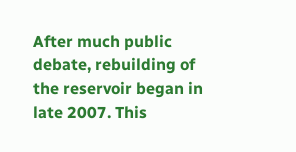After much public debate, rebuilding of the reservoir began in late 2007. This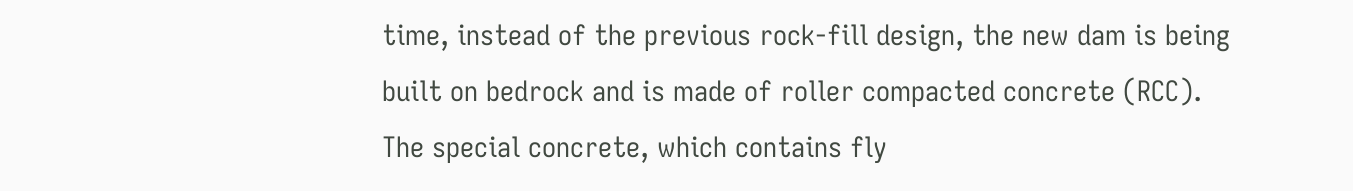time, instead of the previous rock-fill design, the new dam is being built on bedrock and is made of roller compacted concrete (RCC). The special concrete, which contains fly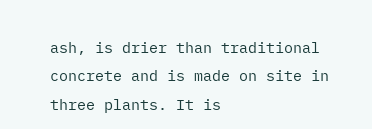ash, is drier than traditional concrete and is made on site in three plants. It is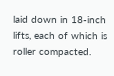laid down in 18-inch lifts, each of which is roller compacted.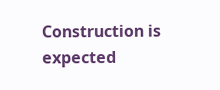Construction is expected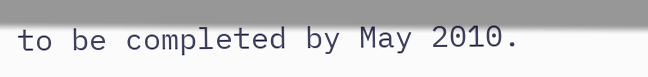to be completed by May 2010.